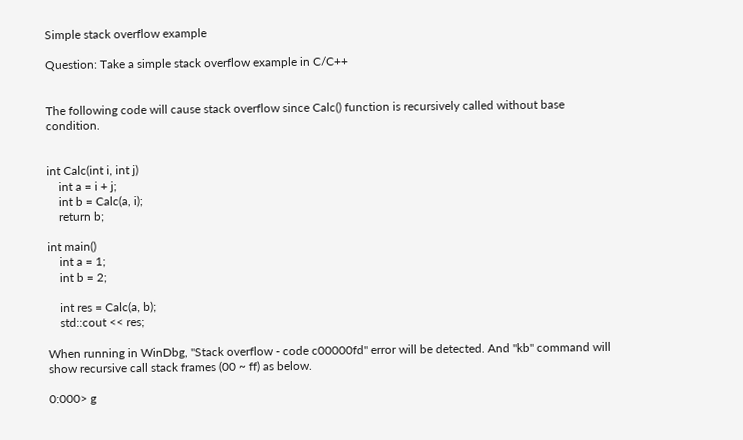Simple stack overflow example

Question: Take a simple stack overflow example in C/C++


The following code will cause stack overflow since Calc() function is recursively called without base condition.


int Calc(int i, int j)
    int a = i + j;
    int b = Calc(a, i);
    return b;

int main()
    int a = 1;
    int b = 2;

    int res = Calc(a, b);
    std::cout << res;

When running in WinDbg, "Stack overflow - code c00000fd" error will be detected. And "kb" command will show recursive call stack frames (00 ~ ff) as below.

0:000> g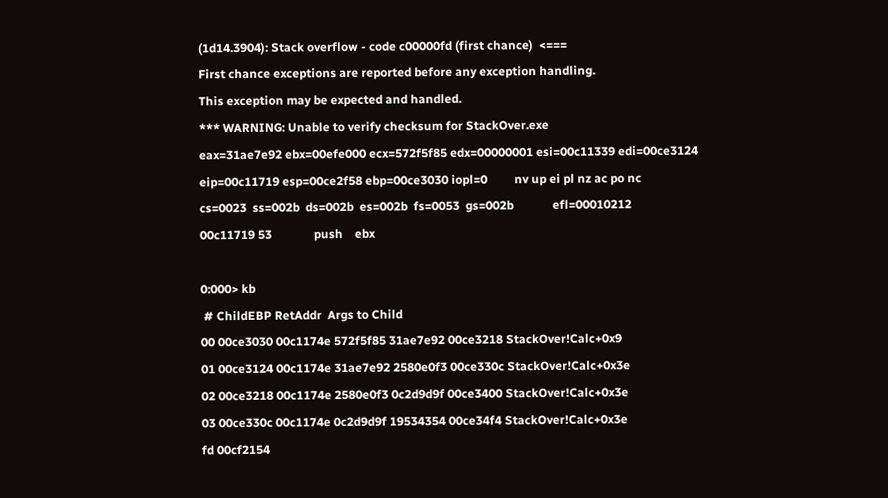(1d14.3904): Stack overflow - code c00000fd (first chance)  <===
First chance exceptions are reported before any exception handling.
This exception may be expected and handled.
*** WARNING: Unable to verify checksum for StackOver.exe
eax=31ae7e92 ebx=00efe000 ecx=572f5f85 edx=00000001 esi=00c11339 edi=00ce3124
eip=00c11719 esp=00ce2f58 ebp=00ce3030 iopl=0         nv up ei pl nz ac po nc
cs=0023  ss=002b  ds=002b  es=002b  fs=0053  gs=002b             efl=00010212
00c11719 53              push    ebx

0:000> kb
 # ChildEBP RetAddr  Args to Child
00 00ce3030 00c1174e 572f5f85 31ae7e92 00ce3218 StackOver!Calc+0x9
01 00ce3124 00c1174e 31ae7e92 2580e0f3 00ce330c StackOver!Calc+0x3e
02 00ce3218 00c1174e 2580e0f3 0c2d9d9f 00ce3400 StackOver!Calc+0x3e
03 00ce330c 00c1174e 0c2d9d9f 19534354 00ce34f4 StackOver!Calc+0x3e
fd 00cf2154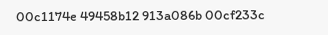00c1174e 49458b12 913a086b 00cf233c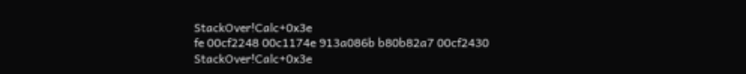StackOver!Calc+0x3e
fe 00cf2248 00c1174e 913a086b b80b82a7 00cf2430 StackOver!Calc+0x3e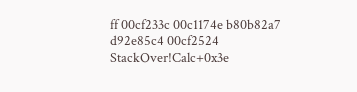ff 00cf233c 00c1174e b80b82a7 d92e85c4 00cf2524 StackOver!Calc+0x3e